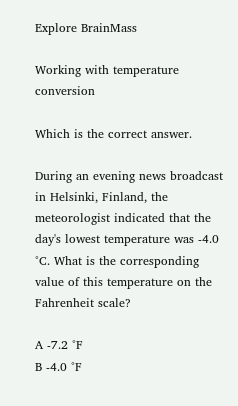Explore BrainMass

Working with temperature conversion

Which is the correct answer.

During an evening news broadcast in Helsinki, Finland, the meteorologist indicated that the day's lowest temperature was -4.0 °C. What is the corresponding value of this temperature on the Fahrenheit scale?

A -7.2 °F
B -4.0 °F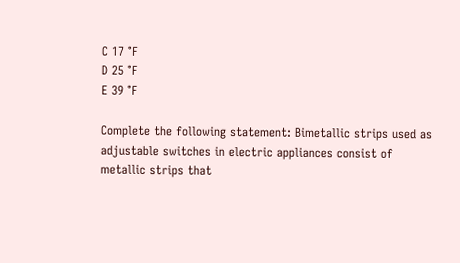C 17 °F
D 25 °F
E 39 °F

Complete the following statement: Bimetallic strips used as adjustable switches in electric appliances consist of metallic strips that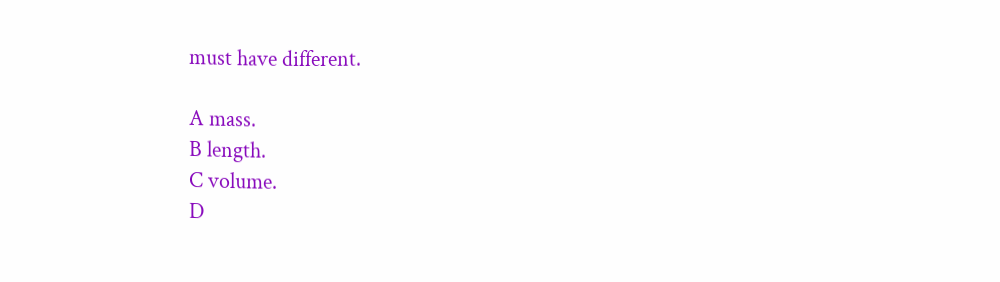must have different.

A mass.
B length.
C volume.
D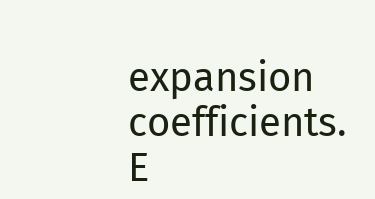expansion coefficients.
E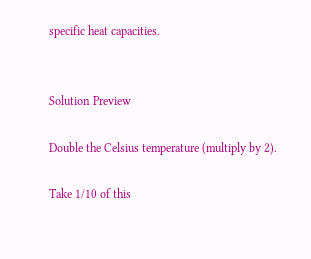specific heat capacities.


Solution Preview

Double the Celsius temperature (multiply by 2).

Take 1/10 of this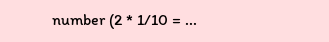number (2 * 1/10 = ...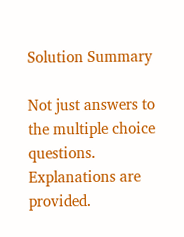Solution Summary

Not just answers to the multiple choice questions. Explanations are provided.